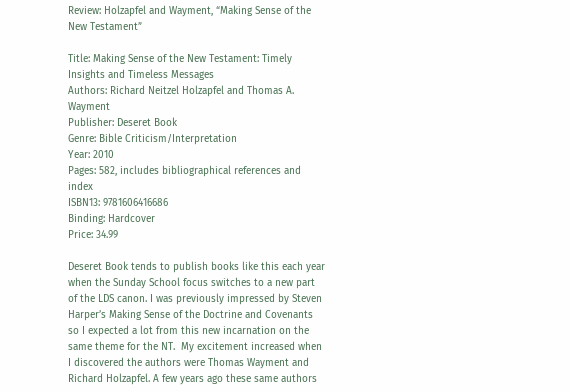Review: Holzapfel and Wayment, “Making Sense of the New Testament”

Title: Making Sense of the New Testament: Timely Insights and Timeless Messages
Authors: Richard Neitzel Holzapfel and Thomas A. Wayment
Publisher: Deseret Book
Genre: Bible Criticism/Interpretation
Year: 2010
Pages: 582, includes bibliographical references and index
ISBN13: 9781606416686
Binding: Hardcover
Price: 34.99

Deseret Book tends to publish books like this each year when the Sunday School focus switches to a new part of the LDS canon. I was previously impressed by Steven Harper’s Making Sense of the Doctrine and Covenants so I expected a lot from this new incarnation on the same theme for the NT.  My excitement increased when I discovered the authors were Thomas Wayment and Richard Holzapfel. A few years ago these same authors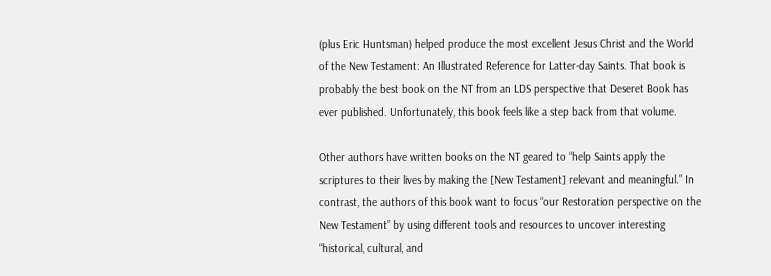(plus Eric Huntsman) helped produce the most excellent Jesus Christ and the World of the New Testament: An Illustrated Reference for Latter-day Saints. That book is probably the best book on the NT from an LDS perspective that Deseret Book has ever published. Unfortunately, this book feels like a step back from that volume.

Other authors have written books on the NT geared to “help Saints apply the scriptures to their lives by making the [New Testament] relevant and meaningful.” In contrast, the authors of this book want to focus “our Restoration perspective on the New Testament” by using different tools and resources to uncover interesting “historical, cultural, and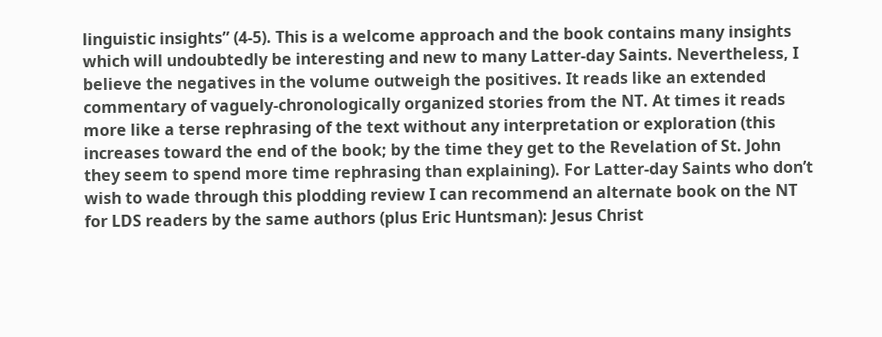linguistic insights” (4-5). This is a welcome approach and the book contains many insights which will undoubtedly be interesting and new to many Latter-day Saints. Nevertheless, I believe the negatives in the volume outweigh the positives. It reads like an extended commentary of vaguely-chronologically organized stories from the NT. At times it reads more like a terse rephrasing of the text without any interpretation or exploration (this increases toward the end of the book; by the time they get to the Revelation of St. John they seem to spend more time rephrasing than explaining). For Latter-day Saints who don’t wish to wade through this plodding review I can recommend an alternate book on the NT for LDS readers by the same authors (plus Eric Huntsman): Jesus Christ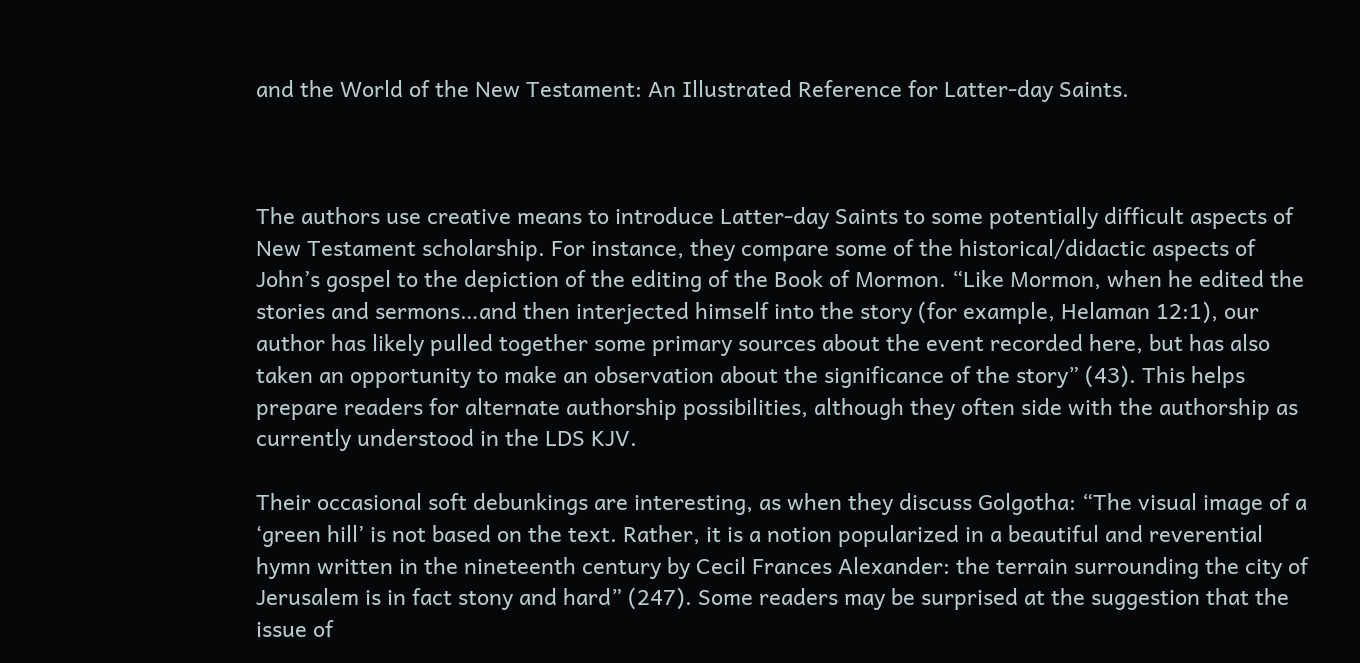and the World of the New Testament: An Illustrated Reference for Latter-day Saints.



The authors use creative means to introduce Latter-day Saints to some potentially difficult aspects of New Testament scholarship. For instance, they compare some of the historical/didactic aspects of John’s gospel to the depiction of the editing of the Book of Mormon. “Like Mormon, when he edited the stories and sermons…and then interjected himself into the story (for example, Helaman 12:1), our author has likely pulled together some primary sources about the event recorded here, but has also taken an opportunity to make an observation about the significance of the story” (43). This helps prepare readers for alternate authorship possibilities, although they often side with the authorship as currently understood in the LDS KJV.

Their occasional soft debunkings are interesting, as when they discuss Golgotha: “The visual image of a ‘green hill’ is not based on the text. Rather, it is a notion popularized in a beautiful and reverential hymn written in the nineteenth century by Cecil Frances Alexander: the terrain surrounding the city of Jerusalem is in fact stony and hard” (247). Some readers may be surprised at the suggestion that the issue of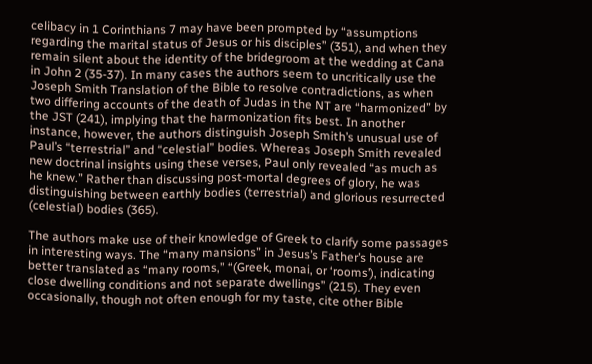celibacy in 1 Corinthians 7 may have been prompted by “assumptions regarding the marital status of Jesus or his disciples” (351), and when they remain silent about the identity of the bridegroom at the wedding at Cana in John 2 (35-37). In many cases the authors seem to uncritically use the Joseph Smith Translation of the Bible to resolve contradictions, as when two differing accounts of the death of Judas in the NT are “harmonized” by the JST (241), implying that the harmonization fits best. In another instance, however, the authors distinguish Joseph Smith’s unusual use of Paul’s “terrestrial” and “celestial” bodies. Whereas Joseph Smith revealed new doctrinal insights using these verses, Paul only revealed “as much as he knew.” Rather than discussing post-mortal degrees of glory, he was distinguishing between earthly bodies (terrestrial) and glorious resurrected (celestial) bodies (365).

The authors make use of their knowledge of Greek to clarify some passages in interesting ways. The “many mansions” in Jesus’s Father’s house are better translated as “many rooms,” “(Greek, monai, or ‘rooms’), indicating close dwelling conditions and not separate dwellings” (215). They even occasionally, though not often enough for my taste, cite other Bible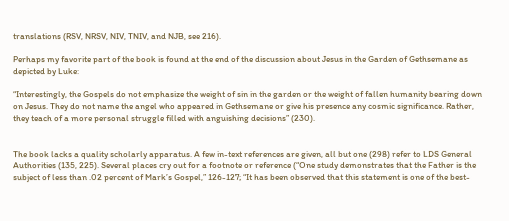translations (RSV, NRSV, NIV, TNIV, and NJB, see 216).

Perhaps my favorite part of the book is found at the end of the discussion about Jesus in the Garden of Gethsemane as depicted by Luke:

“Interestingly, the Gospels do not emphasize the weight of sin in the garden or the weight of fallen humanity bearing down on Jesus. They do not name the angel who appeared in Gethsemane or give his presence any cosmic significance. Rather, they teach of a more personal struggle filled with anguishing decisions” (230).


The book lacks a quality scholarly apparatus. A few in-text references are given, all but one (298) refer to LDS General Authorities (135, 225). Several places cry out for a footnote or reference (“One study demonstrates that the Father is the subject of less than .02 percent of Mark’s Gospel,” 126-127; “It has been observed that this statement is one of the best-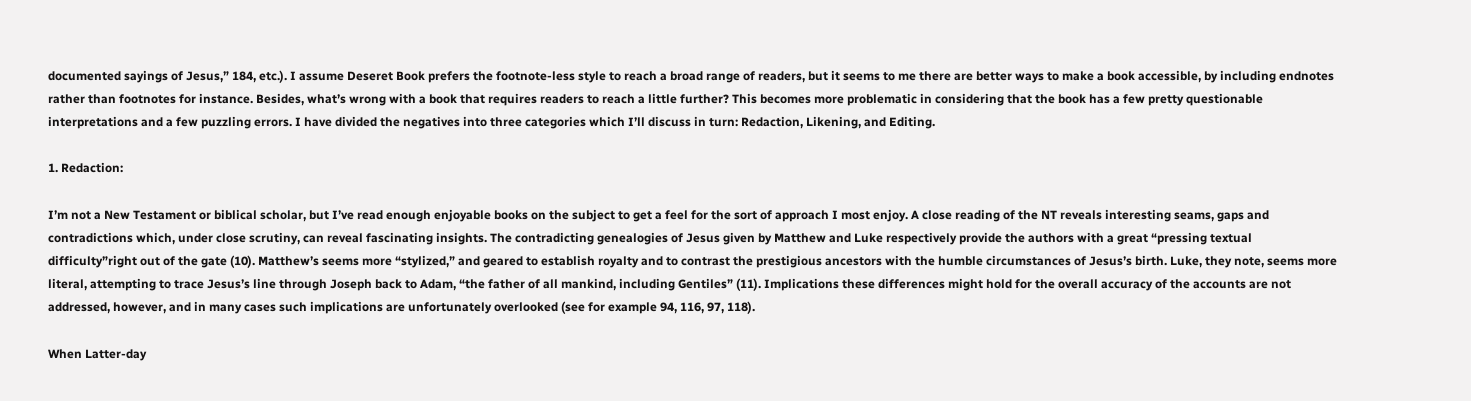documented sayings of Jesus,” 184, etc.). I assume Deseret Book prefers the footnote-less style to reach a broad range of readers, but it seems to me there are better ways to make a book accessible, by including endnotes rather than footnotes for instance. Besides, what’s wrong with a book that requires readers to reach a little further? This becomes more problematic in considering that the book has a few pretty questionable interpretations and a few puzzling errors. I have divided the negatives into three categories which I’ll discuss in turn: Redaction, Likening, and Editing.

1. Redaction:

I’m not a New Testament or biblical scholar, but I’ve read enough enjoyable books on the subject to get a feel for the sort of approach I most enjoy. A close reading of the NT reveals interesting seams, gaps and contradictions which, under close scrutiny, can reveal fascinating insights. The contradicting genealogies of Jesus given by Matthew and Luke respectively provide the authors with a great “pressing textual difficulty”right out of the gate (10). Matthew’s seems more “stylized,” and geared to establish royalty and to contrast the prestigious ancestors with the humble circumstances of Jesus’s birth. Luke, they note, seems more literal, attempting to trace Jesus’s line through Joseph back to Adam, “the father of all mankind, including Gentiles” (11). Implications these differences might hold for the overall accuracy of the accounts are not addressed, however, and in many cases such implications are unfortunately overlooked (see for example 94, 116, 97, 118).

When Latter-day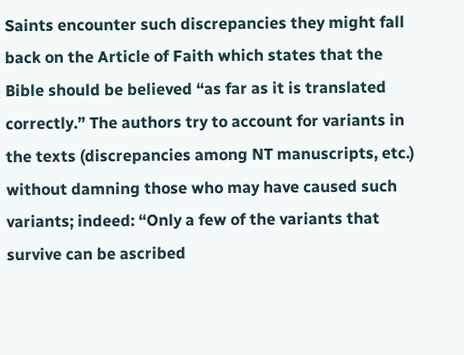Saints encounter such discrepancies they might fall back on the Article of Faith which states that the Bible should be believed “as far as it is translated correctly.” The authors try to account for variants in the texts (discrepancies among NT manuscripts, etc.) without damning those who may have caused such variants; indeed: “Only a few of the variants that survive can be ascribed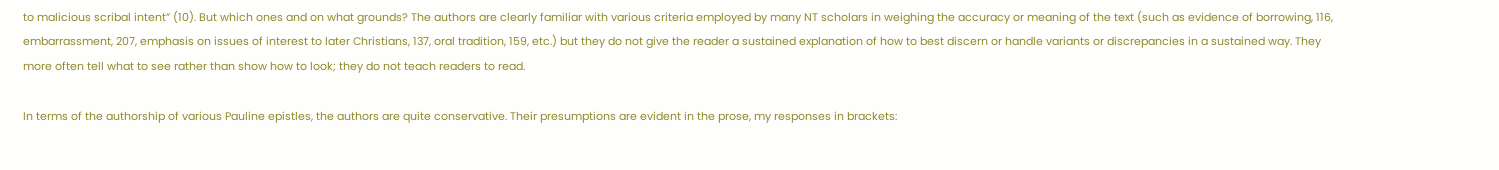to malicious scribal intent” (10). But which ones and on what grounds? The authors are clearly familiar with various criteria employed by many NT scholars in weighing the accuracy or meaning of the text (such as evidence of borrowing, 116, embarrassment, 207, emphasis on issues of interest to later Christians, 137, oral tradition, 159, etc.) but they do not give the reader a sustained explanation of how to best discern or handle variants or discrepancies in a sustained way. They more often tell what to see rather than show how to look; they do not teach readers to read.

In terms of the authorship of various Pauline epistles, the authors are quite conservative. Their presumptions are evident in the prose, my responses in brackets: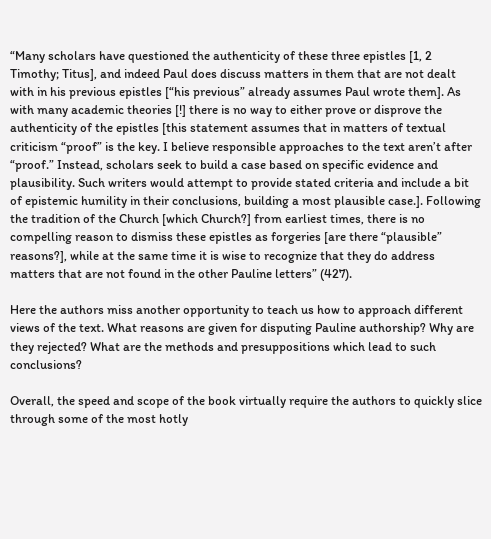“Many scholars have questioned the authenticity of these three epistles [1, 2 Timothy; Titus], and indeed Paul does discuss matters in them that are not dealt with in his previous epistles [“his previous” already assumes Paul wrote them]. As with many academic theories [!] there is no way to either prove or disprove the authenticity of the epistles [this statement assumes that in matters of textual criticism “proof” is the key. I believe responsible approaches to the text aren’t after “proof.” Instead, scholars seek to build a case based on specific evidence and plausibility. Such writers would attempt to provide stated criteria and include a bit of epistemic humility in their conclusions, building a most plausible case.]. Following the tradition of the Church [which Church?] from earliest times, there is no compelling reason to dismiss these epistles as forgeries [are there “plausible” reasons?], while at the same time it is wise to recognize that they do address matters that are not found in the other Pauline letters” (427).

Here the authors miss another opportunity to teach us how to approach different views of the text. What reasons are given for disputing Pauline authorship? Why are they rejected? What are the methods and presuppositions which lead to such conclusions?

Overall, the speed and scope of the book virtually require the authors to quickly slice through some of the most hotly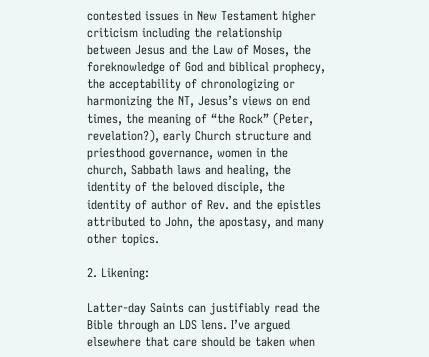contested issues in New Testament higher criticism including the relationship between Jesus and the Law of Moses, the foreknowledge of God and biblical prophecy, the acceptability of chronologizing or harmonizing the NT, Jesus’s views on end times, the meaning of “the Rock” (Peter, revelation?), early Church structure and priesthood governance, women in the church, Sabbath laws and healing, the identity of the beloved disciple, the identity of author of Rev. and the epistles attributed to John, the apostasy, and many other topics.

2. Likening:

Latter-day Saints can justifiably read the Bible through an LDS lens. I’ve argued elsewhere that care should be taken when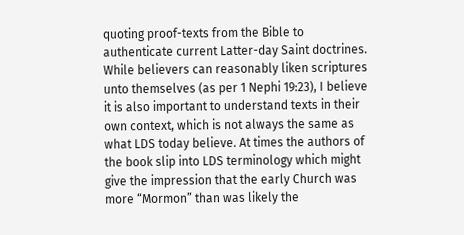quoting proof-texts from the Bible to authenticate current Latter-day Saint doctrines. While believers can reasonably liken scriptures unto themselves (as per 1 Nephi 19:23), I believe it is also important to understand texts in their own context, which is not always the same as what LDS today believe. At times the authors of the book slip into LDS terminology which might give the impression that the early Church was more “Mormon” than was likely the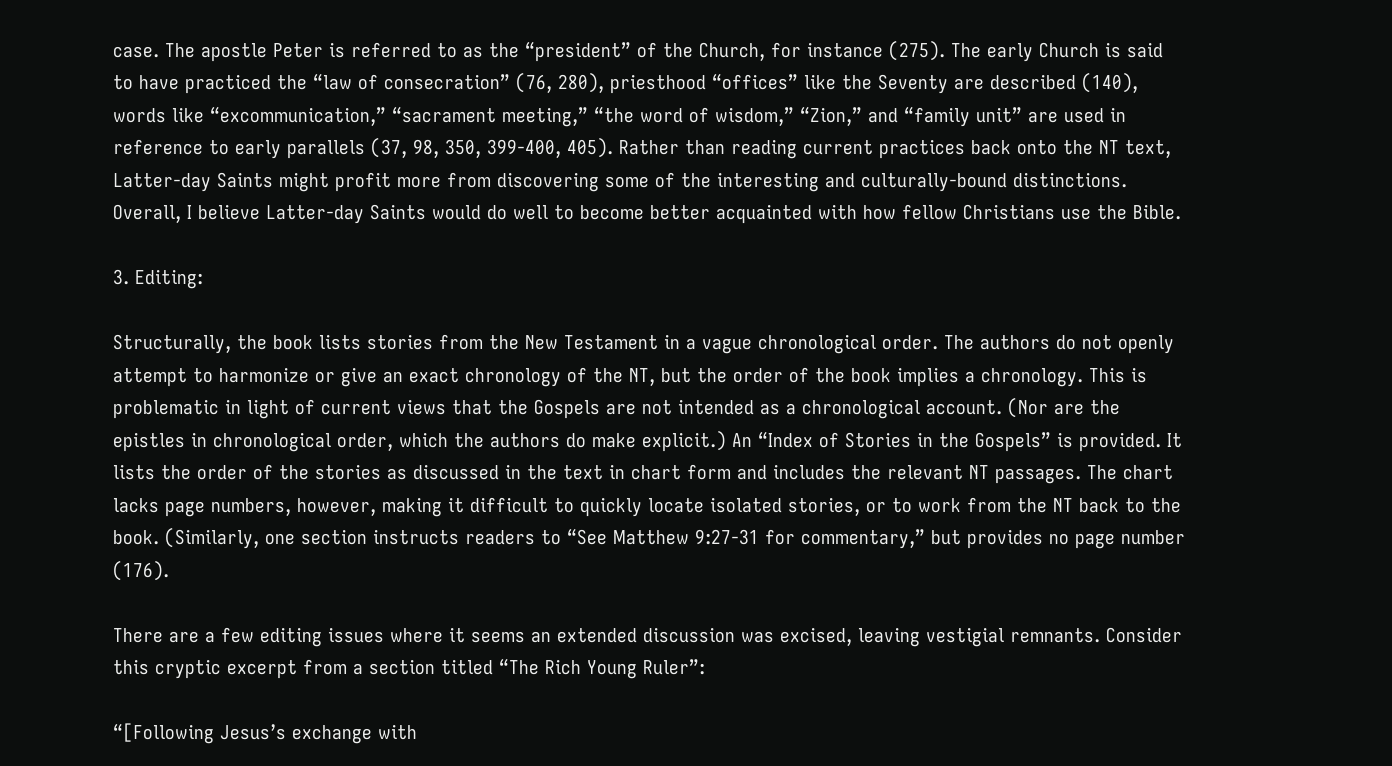case. The apostle Peter is referred to as the “president” of the Church, for instance (275). The early Church is said to have practiced the “law of consecration” (76, 280), priesthood “offices” like the Seventy are described (140), words like “excommunication,” “sacrament meeting,” “the word of wisdom,” “Zion,” and “family unit” are used in reference to early parallels (37, 98, 350, 399-400, 405). Rather than reading current practices back onto the NT text, Latter-day Saints might profit more from discovering some of the interesting and culturally-bound distinctions. Overall, I believe Latter-day Saints would do well to become better acquainted with how fellow Christians use the Bible.

3. Editing:

Structurally, the book lists stories from the New Testament in a vague chronological order. The authors do not openly attempt to harmonize or give an exact chronology of the NT, but the order of the book implies a chronology. This is problematic in light of current views that the Gospels are not intended as a chronological account. (Nor are the epistles in chronological order, which the authors do make explicit.) An “Index of Stories in the Gospels” is provided. It lists the order of the stories as discussed in the text in chart form and includes the relevant NT passages. The chart lacks page numbers, however, making it difficult to quickly locate isolated stories, or to work from the NT back to the book. (Similarly, one section instructs readers to “See Matthew 9:27-31 for commentary,” but provides no page number (176).

There are a few editing issues where it seems an extended discussion was excised, leaving vestigial remnants. Consider this cryptic excerpt from a section titled “The Rich Young Ruler”:

“[Following Jesus’s exchange with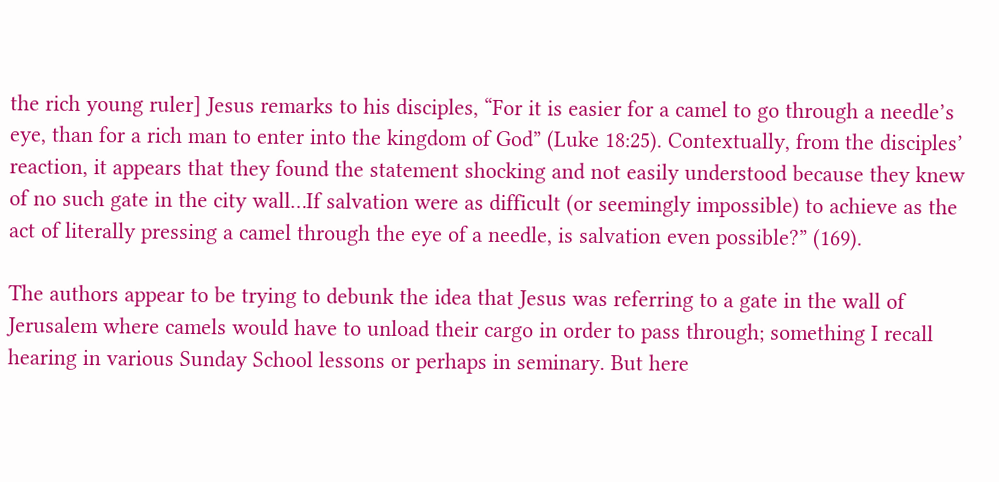the rich young ruler] Jesus remarks to his disciples, “For it is easier for a camel to go through a needle’s eye, than for a rich man to enter into the kingdom of God” (Luke 18:25). Contextually, from the disciples’ reaction, it appears that they found the statement shocking and not easily understood because they knew of no such gate in the city wall…If salvation were as difficult (or seemingly impossible) to achieve as the act of literally pressing a camel through the eye of a needle, is salvation even possible?” (169).

The authors appear to be trying to debunk the idea that Jesus was referring to a gate in the wall of Jerusalem where camels would have to unload their cargo in order to pass through; something I recall hearing in various Sunday School lessons or perhaps in seminary. But here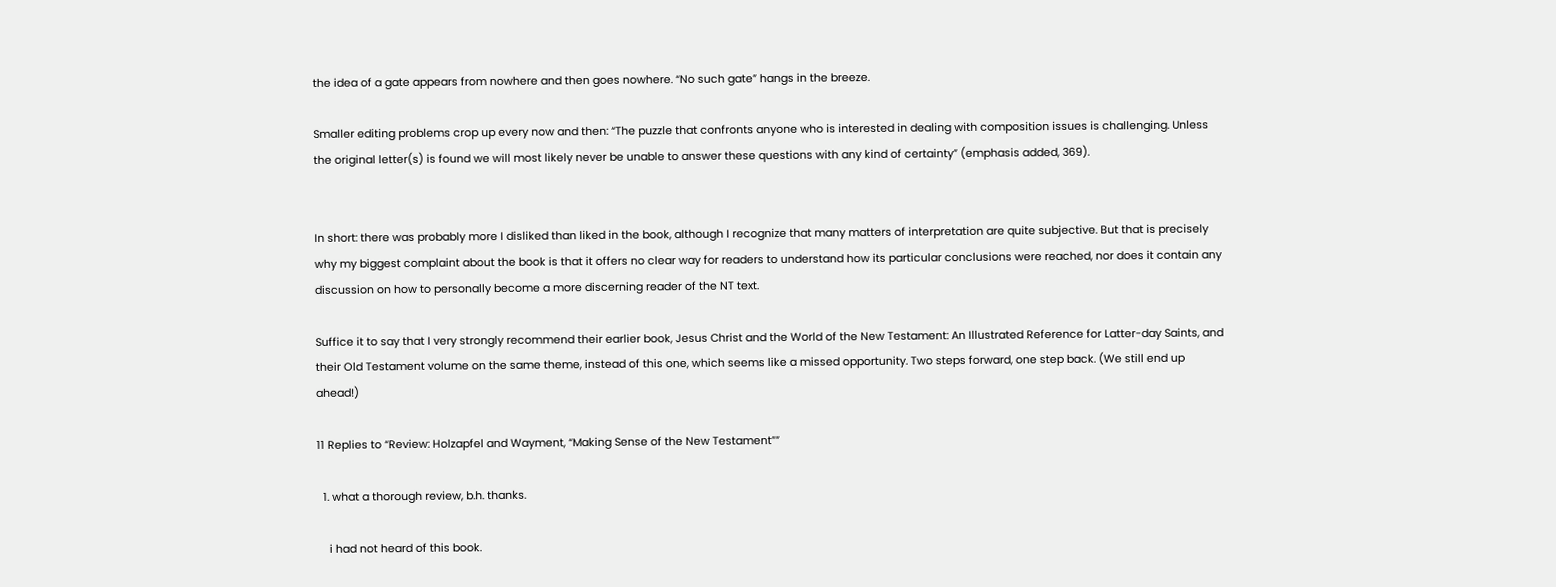the idea of a gate appears from nowhere and then goes nowhere. “No such gate” hangs in the breeze.

Smaller editing problems crop up every now and then: “The puzzle that confronts anyone who is interested in dealing with composition issues is challenging. Unless the original letter(s) is found we will most likely never be unable to answer these questions with any kind of certainty” (emphasis added, 369).


In short: there was probably more I disliked than liked in the book, although I recognize that many matters of interpretation are quite subjective. But that is precisely why my biggest complaint about the book is that it offers no clear way for readers to understand how its particular conclusions were reached, nor does it contain any discussion on how to personally become a more discerning reader of the NT text.

Suffice it to say that I very strongly recommend their earlier book, Jesus Christ and the World of the New Testament: An Illustrated Reference for Latter-day Saints, and their Old Testament volume on the same theme, instead of this one, which seems like a missed opportunity. Two steps forward, one step back. (We still end up ahead!)

11 Replies to “Review: Holzapfel and Wayment, “Making Sense of the New Testament””

  1. what a thorough review, b.h. thanks.

    i had not heard of this book.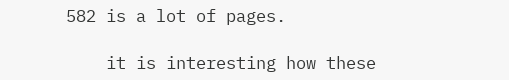582 is a lot of pages.

    it is interesting how these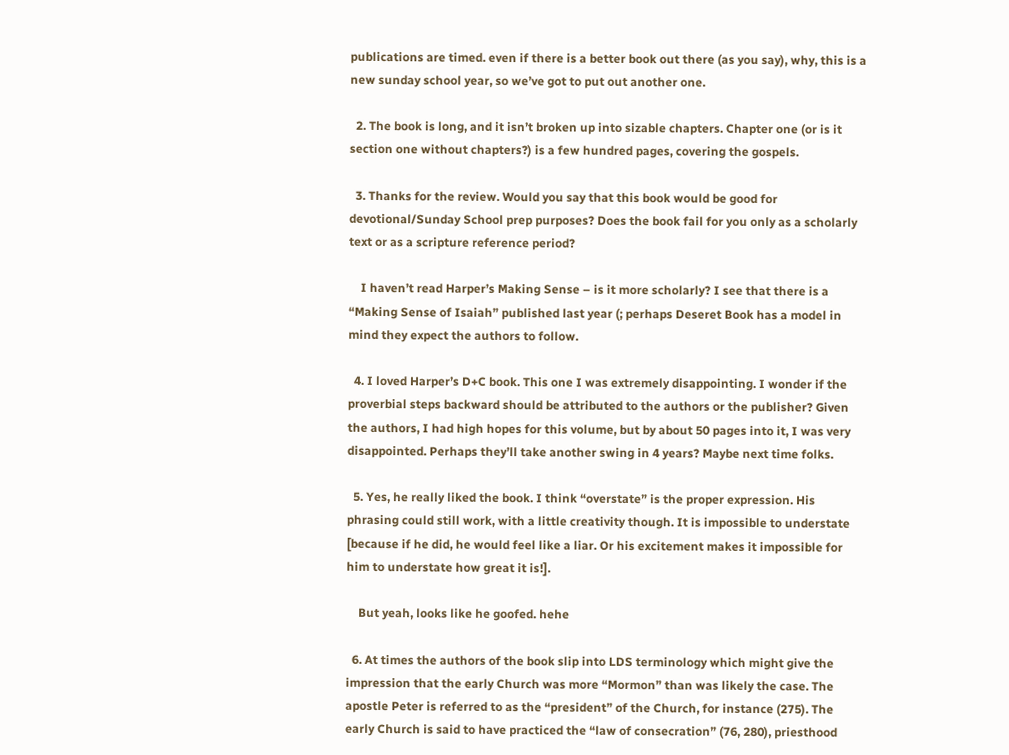publications are timed. even if there is a better book out there (as you say), why, this is a new sunday school year, so we’ve got to put out another one.

  2. The book is long, and it isn’t broken up into sizable chapters. Chapter one (or is it section one without chapters?) is a few hundred pages, covering the gospels.

  3. Thanks for the review. Would you say that this book would be good for devotional/Sunday School prep purposes? Does the book fail for you only as a scholarly text or as a scripture reference period?

    I haven’t read Harper’s Making Sense – is it more scholarly? I see that there is a “Making Sense of Isaiah” published last year (; perhaps Deseret Book has a model in mind they expect the authors to follow.

  4. I loved Harper’s D+C book. This one I was extremely disappointing. I wonder if the proverbial steps backward should be attributed to the authors or the publisher? Given the authors, I had high hopes for this volume, but by about 50 pages into it, I was very disappointed. Perhaps they’ll take another swing in 4 years? Maybe next time folks.

  5. Yes, he really liked the book. I think “overstate” is the proper expression. His phrasing could still work, with a little creativity though. It is impossible to understate [because if he did, he would feel like a liar. Or his excitement makes it impossible for him to understate how great it is!].

    But yeah, looks like he goofed. hehe

  6. At times the authors of the book slip into LDS terminology which might give the impression that the early Church was more “Mormon” than was likely the case. The apostle Peter is referred to as the “president” of the Church, for instance (275). The early Church is said to have practiced the “law of consecration” (76, 280), priesthood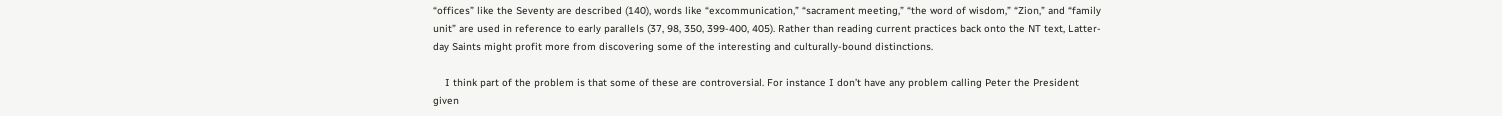“offices” like the Seventy are described (140), words like “excommunication,” “sacrament meeting,” “the word of wisdom,” “Zion,” and “family unit” are used in reference to early parallels (37, 98, 350, 399-400, 405). Rather than reading current practices back onto the NT text, Latter-day Saints might profit more from discovering some of the interesting and culturally-bound distinctions.

    I think part of the problem is that some of these are controversial. For instance I don’t have any problem calling Peter the President given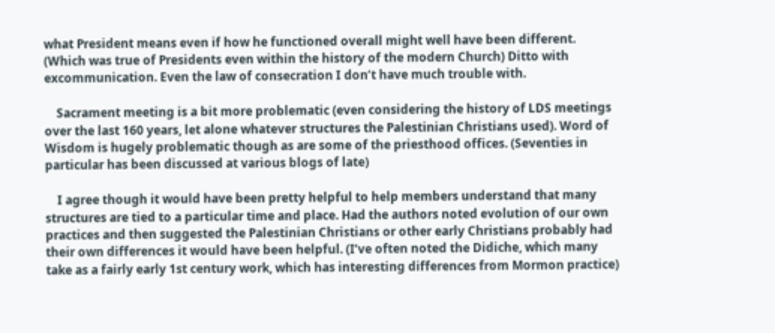what President means even if how he functioned overall might well have been different. (Which was true of Presidents even within the history of the modern Church) Ditto with excommunication. Even the law of consecration I don’t have much trouble with.

    Sacrament meeting is a bit more problematic (even considering the history of LDS meetings over the last 160 years, let alone whatever structures the Palestinian Christians used). Word of Wisdom is hugely problematic though as are some of the priesthood offices. (Seventies in particular has been discussed at various blogs of late)

    I agree though it would have been pretty helpful to help members understand that many structures are tied to a particular time and place. Had the authors noted evolution of our own practices and then suggested the Palestinian Christians or other early Christians probably had their own differences it would have been helpful. (I’ve often noted the Didiche, which many take as a fairly early 1st century work, which has interesting differences from Mormon practice)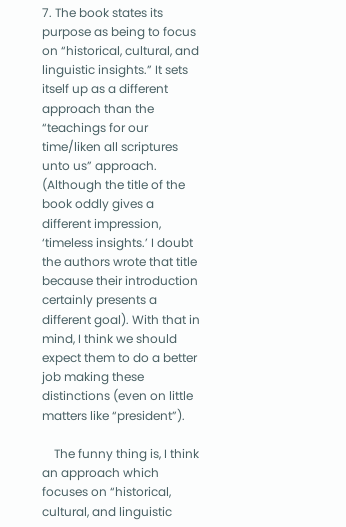7. The book states its purpose as being to focus on “historical, cultural, and linguistic insights.” It sets itself up as a different approach than the “teachings for our time/liken all scriptures unto us” approach. (Although the title of the book oddly gives a different impression, ‘timeless insights.’ I doubt the authors wrote that title because their introduction certainly presents a different goal). With that in mind, I think we should expect them to do a better job making these distinctions (even on little matters like “president”).

    The funny thing is, I think an approach which focuses on “historical, cultural, and linguistic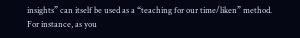insights” can itself be used as a “teaching for our time/liken” method. For instance, as you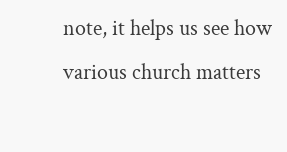note, it helps us see how various church matters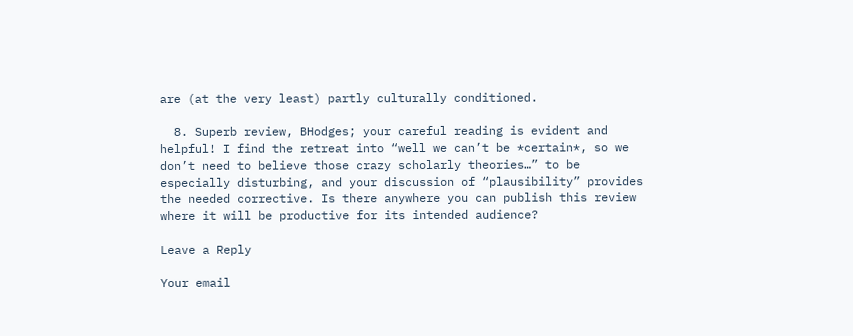are (at the very least) partly culturally conditioned.

  8. Superb review, BHodges; your careful reading is evident and helpful! I find the retreat into “well we can’t be *certain*, so we don’t need to believe those crazy scholarly theories…” to be especially disturbing, and your discussion of “plausibility” provides the needed corrective. Is there anywhere you can publish this review where it will be productive for its intended audience?

Leave a Reply

Your email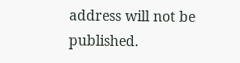address will not be published.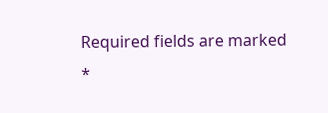Required fields are marked *